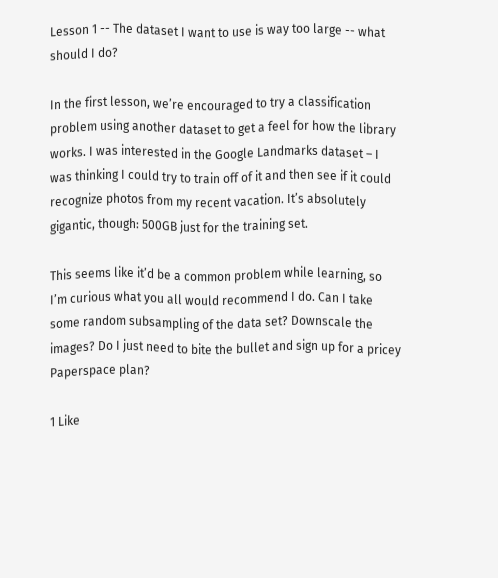Lesson 1 -- The dataset I want to use is way too large -- what should I do?

In the first lesson, we’re encouraged to try a classification problem using another dataset to get a feel for how the library works. I was interested in the Google Landmarks dataset – I was thinking I could try to train off of it and then see if it could recognize photos from my recent vacation. It’s absolutely gigantic, though: 500GB just for the training set.

This seems like it’d be a common problem while learning, so I’m curious what you all would recommend I do. Can I take some random subsampling of the data set? Downscale the images? Do I just need to bite the bullet and sign up for a pricey Paperspace plan?

1 Like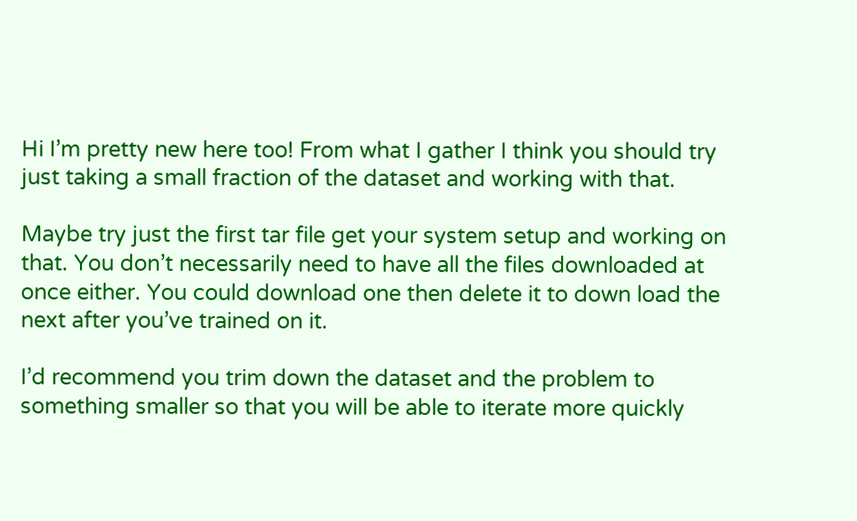Hi I’m pretty new here too! From what I gather I think you should try just taking a small fraction of the dataset and working with that.

Maybe try just the first tar file get your system setup and working on that. You don’t necessarily need to have all the files downloaded at once either. You could download one then delete it to down load the next after you’ve trained on it.

I’d recommend you trim down the dataset and the problem to something smaller so that you will be able to iterate more quickly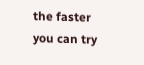the faster you can try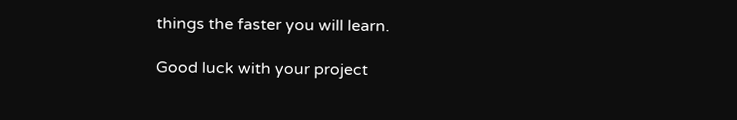things the faster you will learn.

Good luck with your project